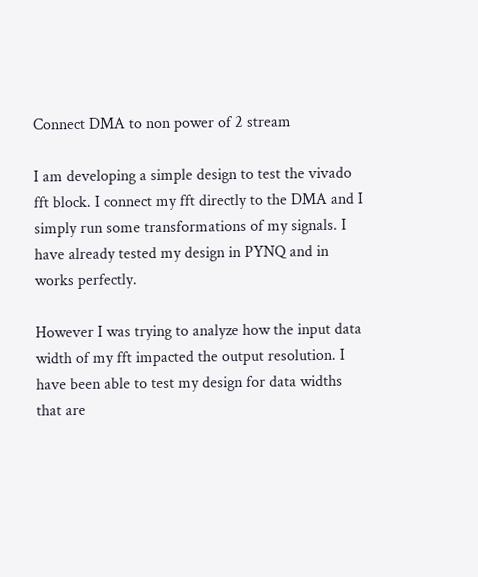Connect DMA to non power of 2 stream

I am developing a simple design to test the vivado fft block. I connect my fft directly to the DMA and I simply run some transformations of my signals. I have already tested my design in PYNQ and in works perfectly.

However I was trying to analyze how the input data width of my fft impacted the output resolution. I have been able to test my design for data widths that are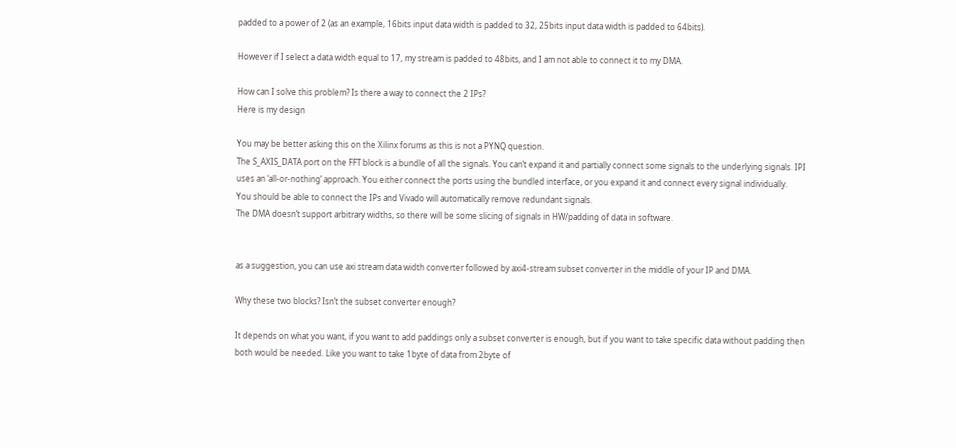padded to a power of 2 (as an example, 16bits input data width is padded to 32, 25bits input data width is padded to 64bits).

However if I select a data width equal to 17, my stream is padded to 48bits, and I am not able to connect it to my DMA.

How can I solve this problem? Is there a way to connect the 2 IPs?
Here is my design

You may be better asking this on the Xilinx forums as this is not a PYNQ question.
The S_AXIS_DATA port on the FFT block is a bundle of all the signals. You can’t expand it and partially connect some signals to the underlying signals. IPI uses an ‘all-or-nothing’ approach. You either connect the ports using the bundled interface, or you expand it and connect every signal individually.
You should be able to connect the IPs and Vivado will automatically remove redundant signals.
The DMA doesn’t support arbitrary widths, so there will be some slicing of signals in HW/padding of data in software.


as a suggestion, you can use axi stream data width converter followed by axi4-stream subset converter in the middle of your IP and DMA.

Why these two blocks? Isn’t the subset converter enough?

It depends on what you want, if you want to add paddings only a subset converter is enough, but if you want to take specific data without padding then both would be needed. Like you want to take 1byte of data from 2byte of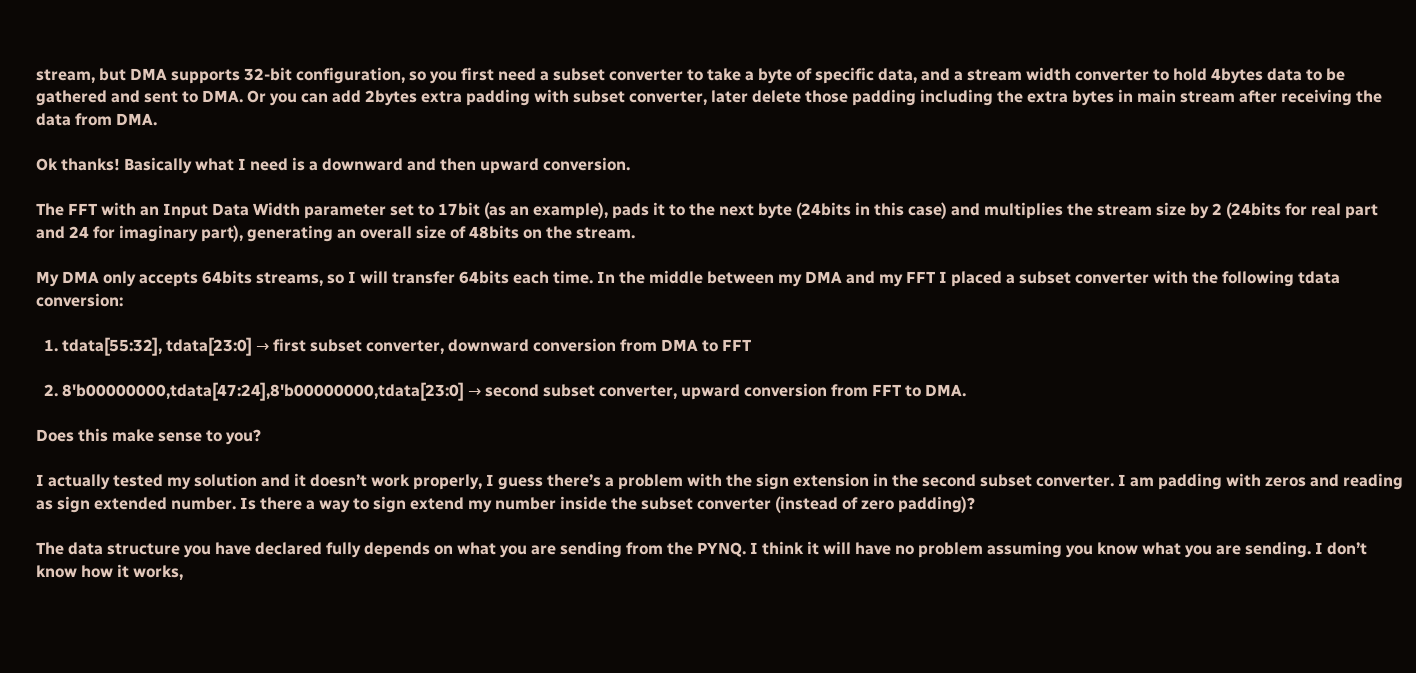stream, but DMA supports 32-bit configuration, so you first need a subset converter to take a byte of specific data, and a stream width converter to hold 4bytes data to be gathered and sent to DMA. Or you can add 2bytes extra padding with subset converter, later delete those padding including the extra bytes in main stream after receiving the data from DMA.

Ok thanks! Basically what I need is a downward and then upward conversion.

The FFT with an Input Data Width parameter set to 17bit (as an example), pads it to the next byte (24bits in this case) and multiplies the stream size by 2 (24bits for real part and 24 for imaginary part), generating an overall size of 48bits on the stream.

My DMA only accepts 64bits streams, so I will transfer 64bits each time. In the middle between my DMA and my FFT I placed a subset converter with the following tdata conversion:

  1. tdata[55:32], tdata[23:0] → first subset converter, downward conversion from DMA to FFT

  2. 8'b00000000,tdata[47:24],8'b00000000,tdata[23:0] → second subset converter, upward conversion from FFT to DMA.

Does this make sense to you?

I actually tested my solution and it doesn’t work properly, I guess there’s a problem with the sign extension in the second subset converter. I am padding with zeros and reading as sign extended number. Is there a way to sign extend my number inside the subset converter (instead of zero padding)?

The data structure you have declared fully depends on what you are sending from the PYNQ. I think it will have no problem assuming you know what you are sending. I don’t know how it works,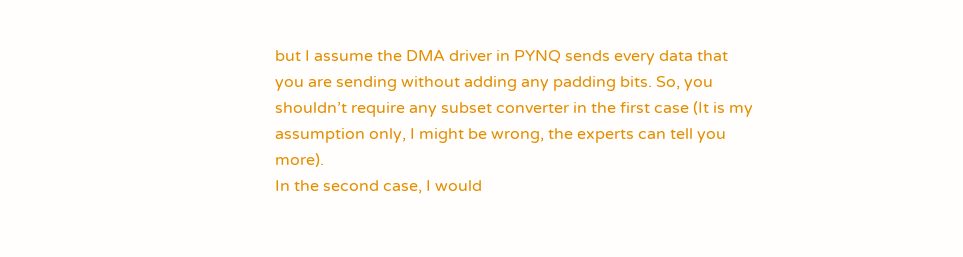but I assume the DMA driver in PYNQ sends every data that you are sending without adding any padding bits. So, you shouldn’t require any subset converter in the first case (It is my assumption only, I might be wrong, the experts can tell you more).
In the second case, I would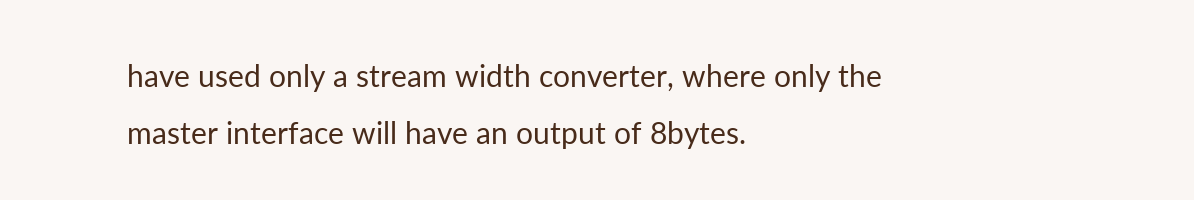have used only a stream width converter, where only the master interface will have an output of 8bytes.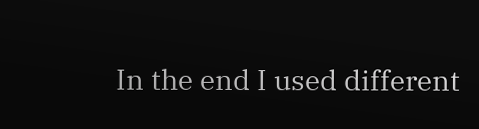In the end I used different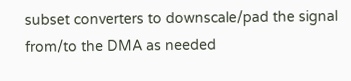subset converters to downscale/pad the signal from/to the DMA as needed